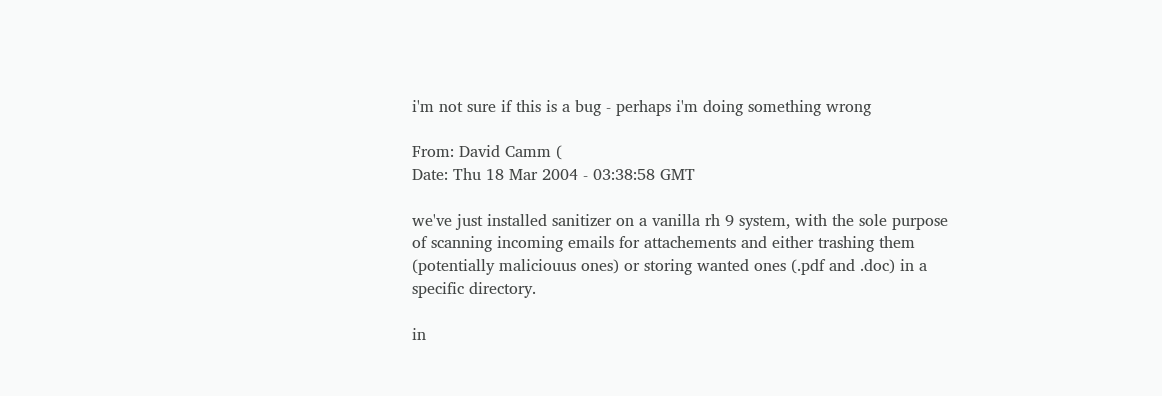i'm not sure if this is a bug - perhaps i'm doing something wrong

From: David Camm (
Date: Thu 18 Mar 2004 - 03:38:58 GMT

we've just installed sanitizer on a vanilla rh 9 system, with the sole purpose
of scanning incoming emails for attachements and either trashing them
(potentially maliciouus ones) or storing wanted ones (.pdf and .doc) in a
specific directory.

in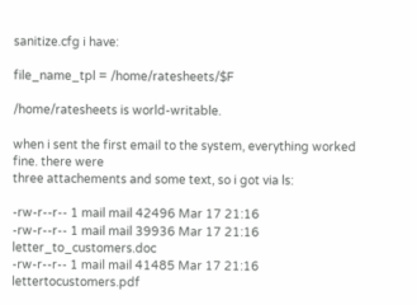sanitize.cfg i have:

file_name_tpl = /home/ratesheets/$F

/home/ratesheets is world-writable.

when i sent the first email to the system, everything worked fine. there were
three attachements and some text, so i got via ls:

-rw-r--r-- 1 mail mail 42496 Mar 17 21:16
-rw-r--r-- 1 mail mail 39936 Mar 17 21:16 letter_to_customers.doc
-rw-r--r-- 1 mail mail 41485 Mar 17 21:16 lettertocustomers.pdf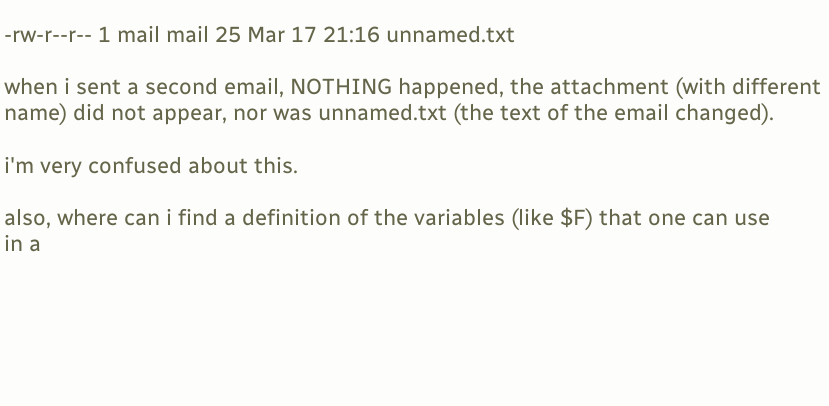-rw-r--r-- 1 mail mail 25 Mar 17 21:16 unnamed.txt

when i sent a second email, NOTHING happened, the attachment (with different
name) did not appear, nor was unnamed.txt (the text of the email changed).

i'm very confused about this.

also, where can i find a definition of the variables (like $F) that one can use
in a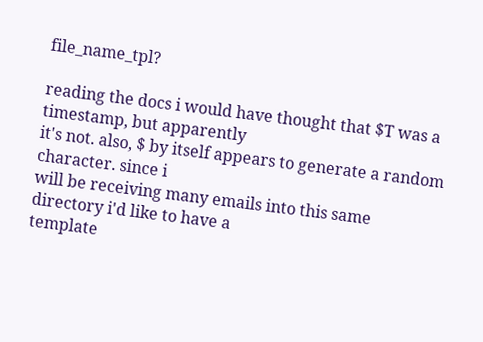file_name_tpl?

reading the docs i would have thought that $T was a timestamp, but apparently
it's not. also, $ by itself appears to generate a random character. since i
will be receiving many emails into this same directory i'd like to have a
template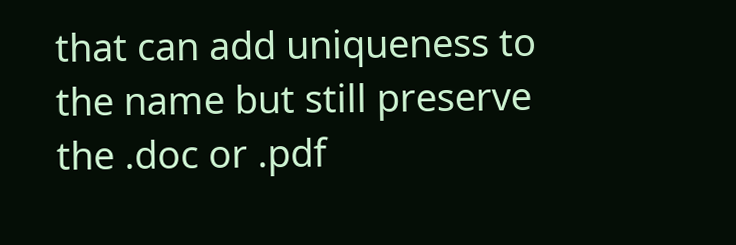that can add uniqueness to the name but still preserve the .doc or .pdf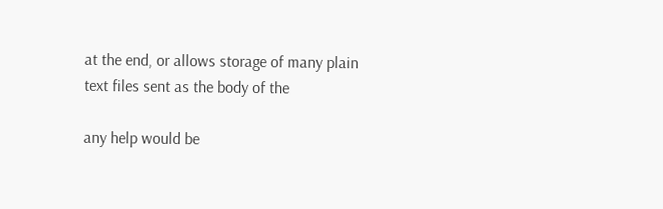at the end, or allows storage of many plain text files sent as the body of the

any help would be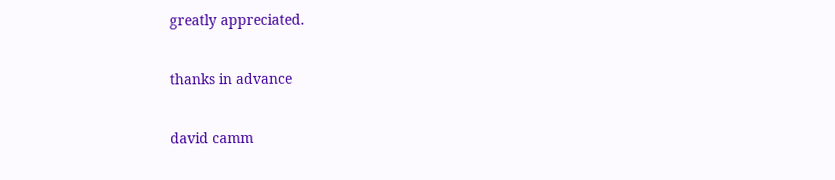greatly appreciated.

thanks in advance

david camm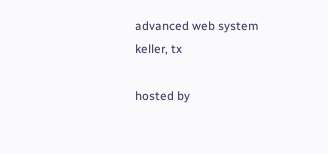advanced web system
keller, tx

hosted by